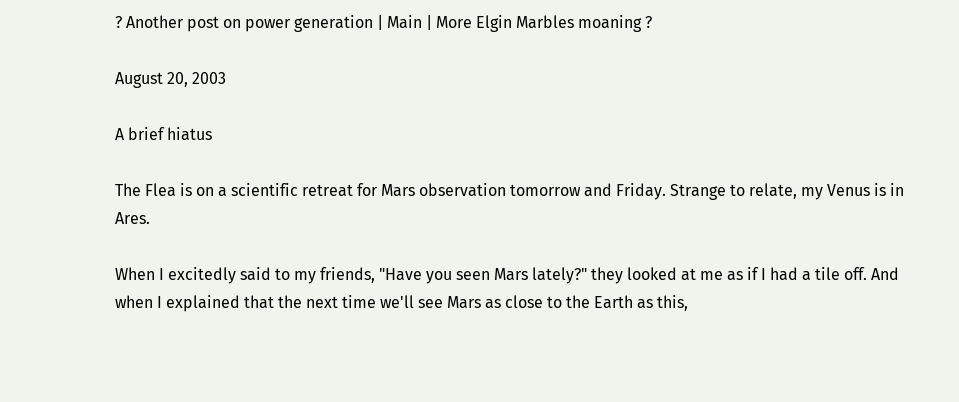? Another post on power generation | Main | More Elgin Marbles moaning ?

August 20, 2003

A brief hiatus

The Flea is on a scientific retreat for Mars observation tomorrow and Friday. Strange to relate, my Venus is in Ares.

When I excitedly said to my friends, "Have you seen Mars lately?" they looked at me as if I had a tile off. And when I explained that the next time we'll see Mars as close to the Earth as this,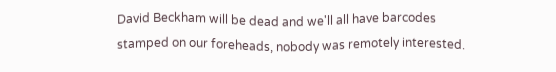David Beckham will be dead and we'll all have barcodes stamped on our foreheads, nobody was remotely interested.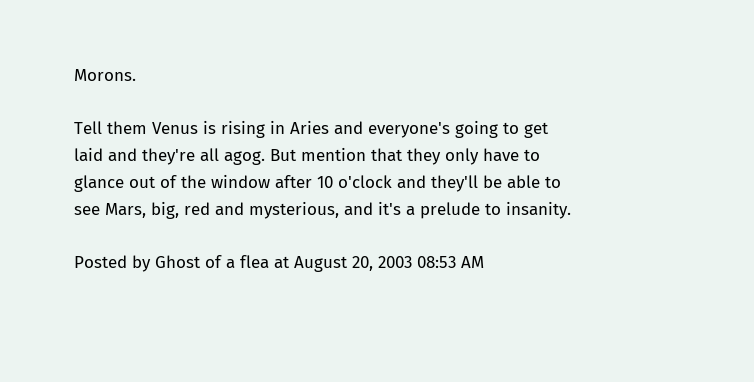Morons.

Tell them Venus is rising in Aries and everyone's going to get laid and they're all agog. But mention that they only have to glance out of the window after 10 o'clock and they'll be able to see Mars, big, red and mysterious, and it's a prelude to insanity.

Posted by Ghost of a flea at August 20, 2003 08:53 AM